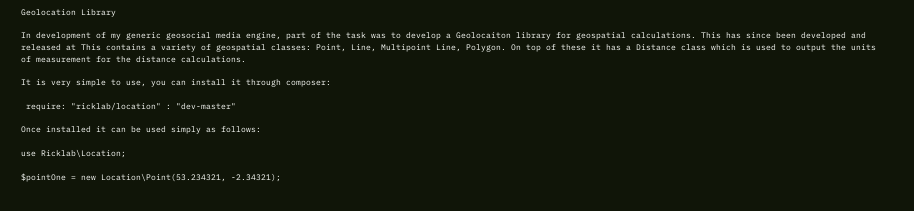Geolocation Library

In development of my generic geosocial media engine, part of the task was to develop a Geolocaiton library for geospatial calculations. This has since been developed and released at This contains a variety of geospatial classes: Point, Line, Multipoint Line, Polygon. On top of these it has a Distance class which is used to output the units of measurement for the distance calculations.

It is very simple to use, you can install it through composer:

 require: "ricklab/location" : "dev-master"

Once installed it can be used simply as follows:

use Ricklab\Location;

$pointOne = new Location\Point(53.234321, -2.34321);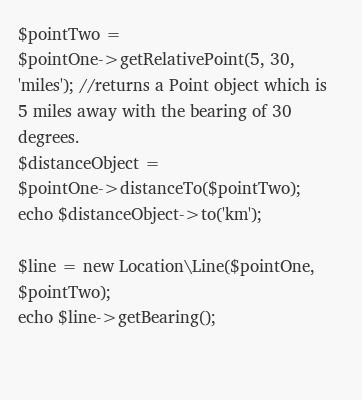$pointTwo = $pointOne->getRelativePoint(5, 30, 'miles'); //returns a Point object which is 5 miles away with the bearing of 30 degrees.
$distanceObject = $pointOne->distanceTo($pointTwo);
echo $distanceObject->to('km');

$line = new Location\Line($pointOne, $pointTwo);
echo $line->getBearing();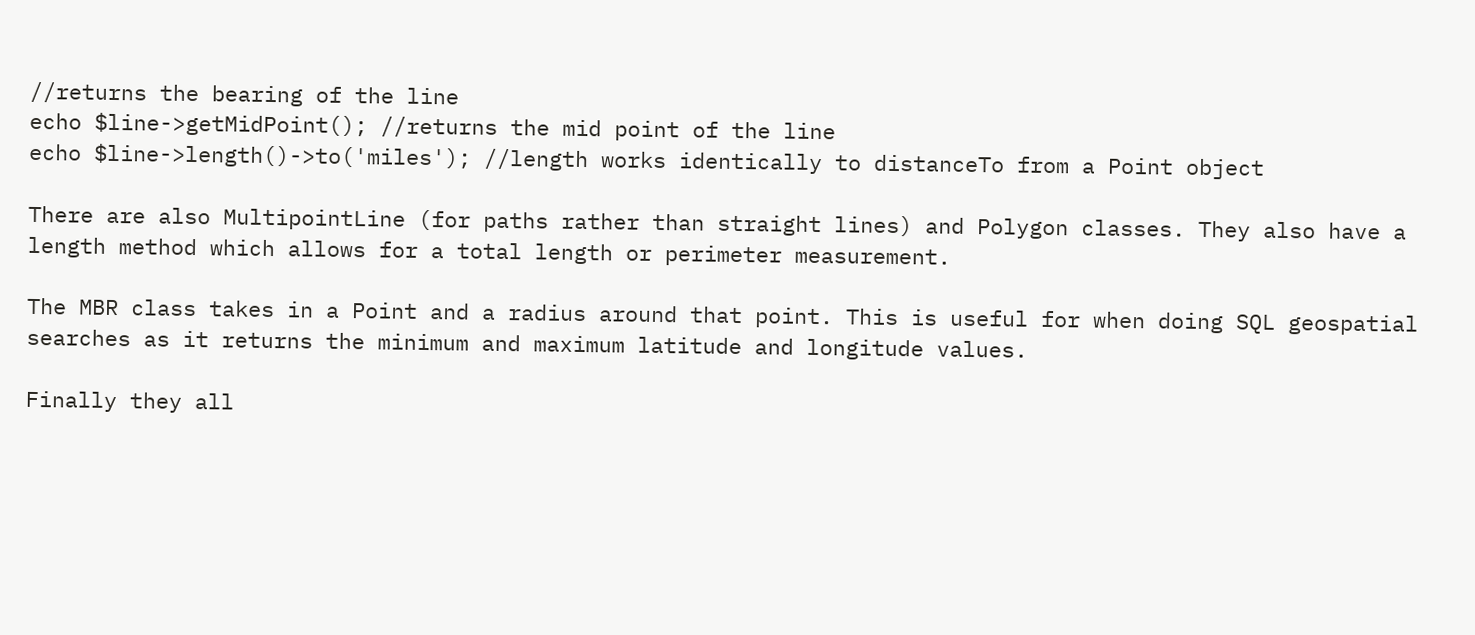//returns the bearing of the line
echo $line->getMidPoint(); //returns the mid point of the line
echo $line->length()->to('miles'); //length works identically to distanceTo from a Point object

There are also MultipointLine (for paths rather than straight lines) and Polygon classes. They also have a length method which allows for a total length or perimeter measurement.

The MBR class takes in a Point and a radius around that point. This is useful for when doing SQL geospatial searches as it returns the minimum and maximum latitude and longitude values.

Finally they all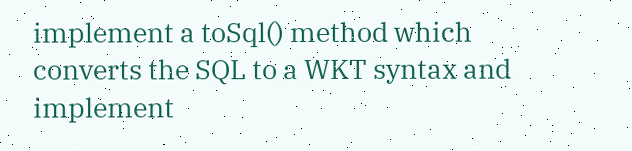implement a toSql() method which converts the SQL to a WKT syntax and implement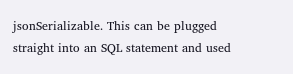jsonSerializable. This can be plugged straight into an SQL statement and used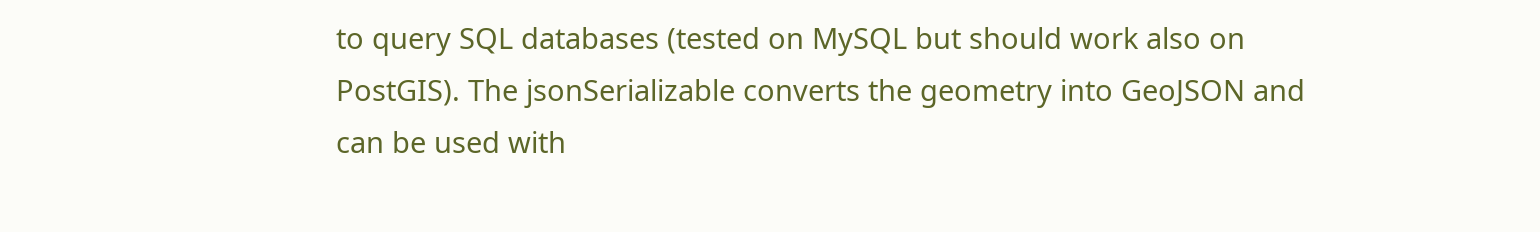to query SQL databases (tested on MySQL but should work also on PostGIS). The jsonSerializable converts the geometry into GeoJSON and can be used with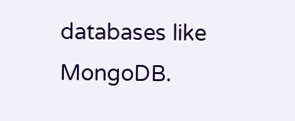databases like MongoDB.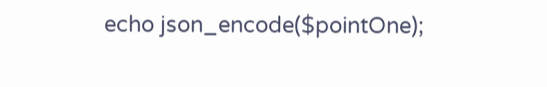echo json_encode($pointOne);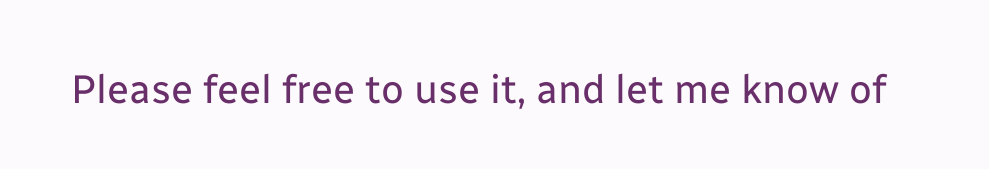Please feel free to use it, and let me know of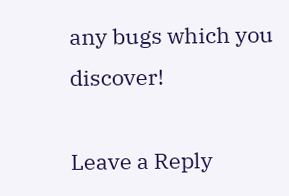any bugs which you discover!

Leave a Reply